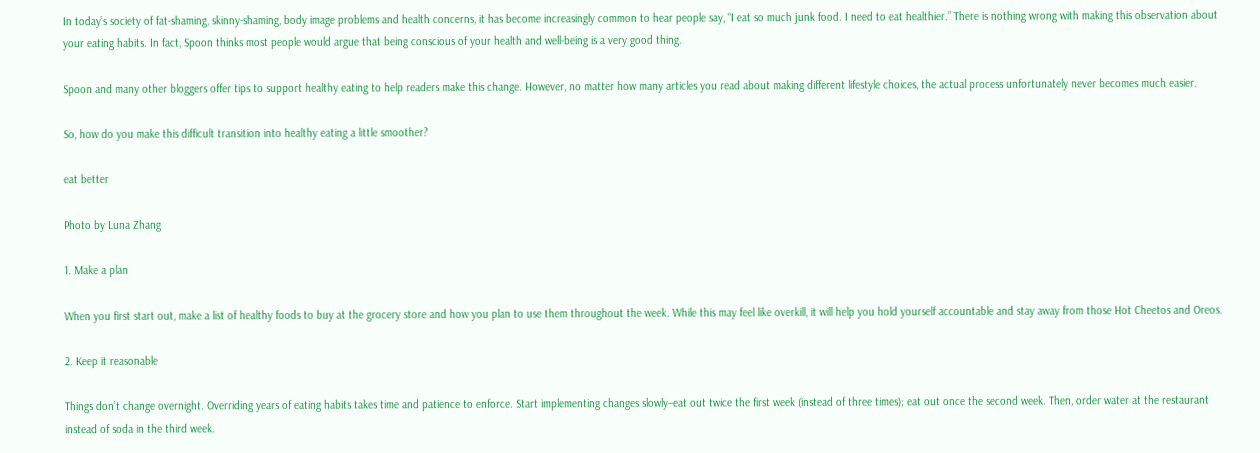In today’s society of fat-shaming, skinny-shaming, body image problems and health concerns, it has become increasingly common to hear people say, “I eat so much junk food. I need to eat healthier.” There is nothing wrong with making this observation about your eating habits. In fact, Spoon thinks most people would argue that being conscious of your health and well-being is a very good thing.

Spoon and many other bloggers offer tips to support healthy eating to help readers make this change. However, no matter how many articles you read about making different lifestyle choices, the actual process unfortunately never becomes much easier.

So, how do you make this difficult transition into healthy eating a little smoother?

eat better

Photo by Luna Zhang

1. Make a plan

When you first start out, make a list of healthy foods to buy at the grocery store and how you plan to use them throughout the week. While this may feel like overkill, it will help you hold yourself accountable and stay away from those Hot Cheetos and Oreos.

2. Keep it reasonable

Things don’t change overnight. Overriding years of eating habits takes time and patience to enforce. Start implementing changes slowly–eat out twice the first week (instead of three times); eat out once the second week. Then, order water at the restaurant instead of soda in the third week.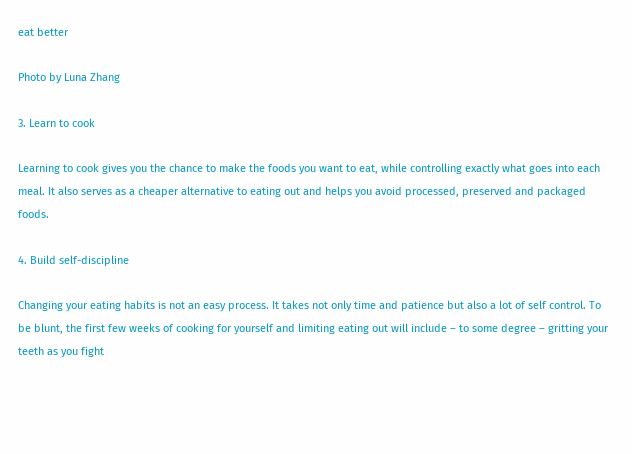eat better

Photo by Luna Zhang

3. Learn to cook

Learning to cook gives you the chance to make the foods you want to eat, while controlling exactly what goes into each meal. It also serves as a cheaper alternative to eating out and helps you avoid processed, preserved and packaged foods.

4. Build self-discipline

Changing your eating habits is not an easy process. It takes not only time and patience but also a lot of self control. To be blunt, the first few weeks of cooking for yourself and limiting eating out will include – to some degree – gritting your teeth as you fight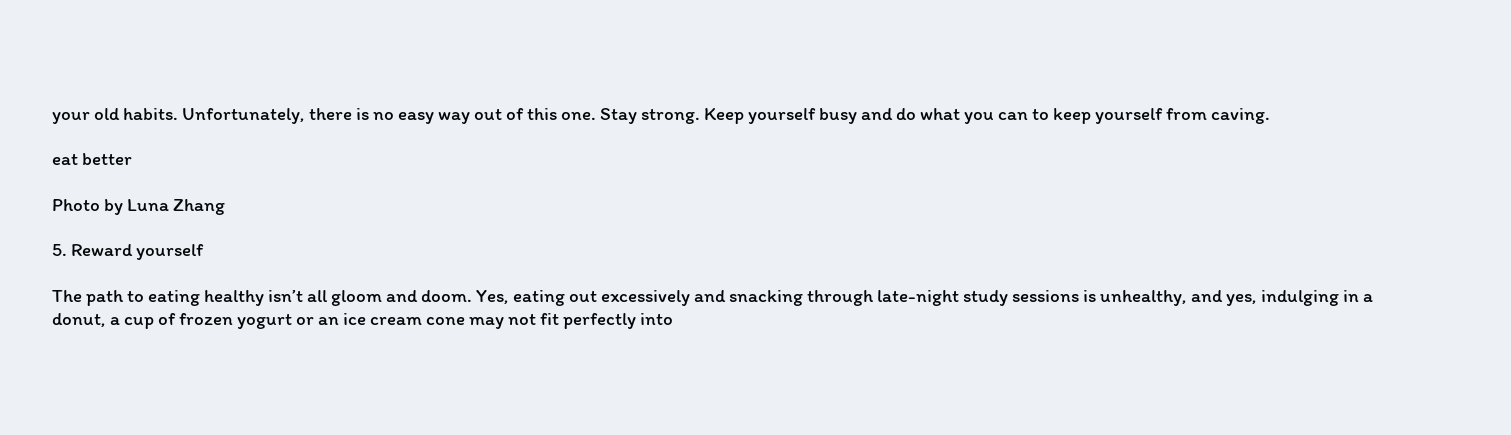your old habits. Unfortunately, there is no easy way out of this one. Stay strong. Keep yourself busy and do what you can to keep yourself from caving.

eat better

Photo by Luna Zhang

5. Reward yourself

The path to eating healthy isn’t all gloom and doom. Yes, eating out excessively and snacking through late-night study sessions is unhealthy, and yes, indulging in a donut, a cup of frozen yogurt or an ice cream cone may not fit perfectly into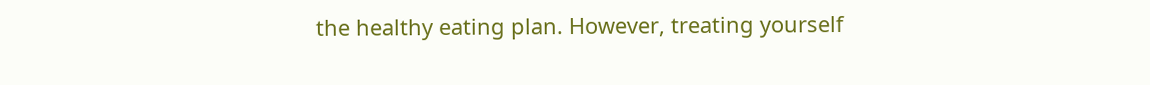the healthy eating plan. However, treating yourself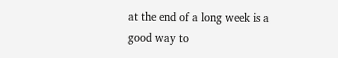at the end of a long week is a good way to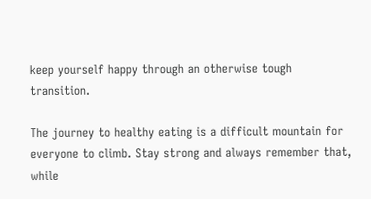keep yourself happy through an otherwise tough transition.

The journey to healthy eating is a difficult mountain for everyone to climb. Stay strong and always remember that, while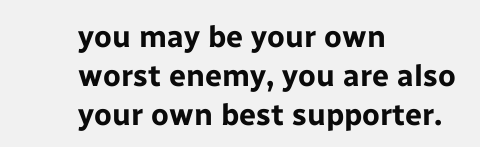you may be your own worst enemy, you are also your own best supporter.